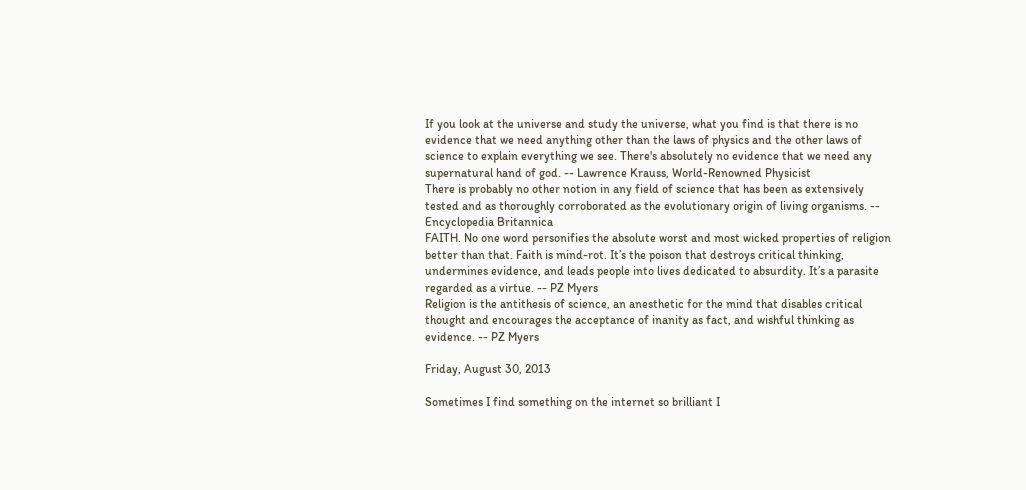If you look at the universe and study the universe, what you find is that there is no evidence that we need anything other than the laws of physics and the other laws of science to explain everything we see. There's absolutely no evidence that we need any supernatural hand of god. -- Lawrence Krauss, World-Renowned Physicist
There is probably no other notion in any field of science that has been as extensively tested and as thoroughly corroborated as the evolutionary origin of living organisms. -- Encyclopedia Britannica
FAITH. No one word personifies the absolute worst and most wicked properties of religion better than that. Faith is mind-rot. It’s the poison that destroys critical thinking, undermines evidence, and leads people into lives dedicated to absurdity. It’s a parasite regarded as a virtue. -- PZ Myers
Religion is the antithesis of science, an anesthetic for the mind that disables critical thought and encourages the acceptance of inanity as fact, and wishful thinking as evidence. -- PZ Myers

Friday, August 30, 2013

Sometimes I find something on the internet so brilliant I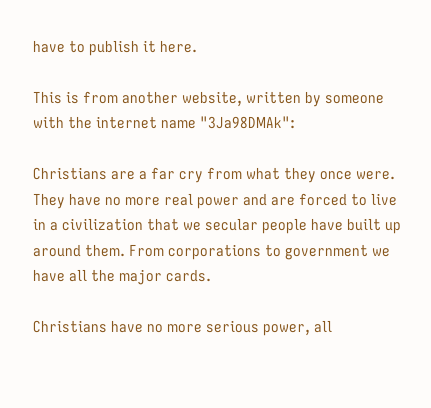have to publish it here.

This is from another website, written by someone with the internet name "3Ja98DMAk":

Christians are a far cry from what they once were. They have no more real power and are forced to live in a civilization that we secular people have built up around them. From corporations to government we have all the major cards.

Christians have no more serious power, all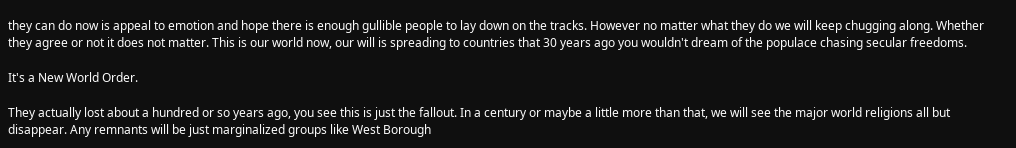they can do now is appeal to emotion and hope there is enough gullible people to lay down on the tracks. However no matter what they do we will keep chugging along. Whether they agree or not it does not matter. This is our world now, our will is spreading to countries that 30 years ago you wouldn't dream of the populace chasing secular freedoms.

It's a New World Order.

They actually lost about a hundred or so years ago, you see this is just the fallout. In a century or maybe a little more than that, we will see the major world religions all but disappear. Any remnants will be just marginalized groups like West Borough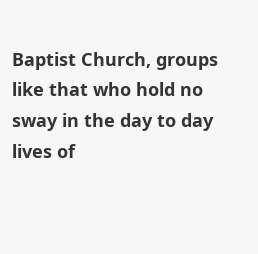Baptist Church, groups like that who hold no sway in the day to day lives of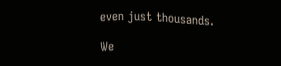even just thousands.

We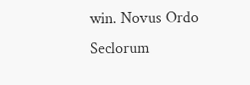win. Novus Ordo Seclorum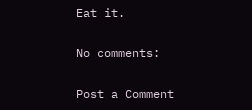Eat it.

No comments:

Post a Comment